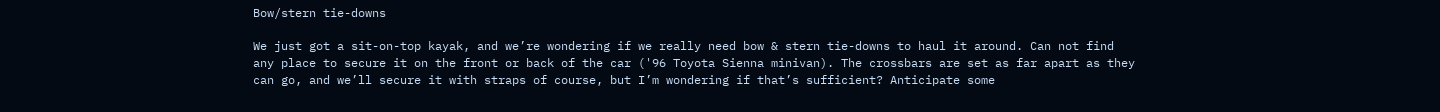Bow/stern tie-downs

We just got a sit-on-top kayak, and we’re wondering if we really need bow & stern tie-downs to haul it around. Can not find any place to secure it on the front or back of the car ('96 Toyota Sienna minivan). The crossbars are set as far apart as they can go, and we’ll secure it with straps of course, but I’m wondering if that’s sufficient? Anticipate some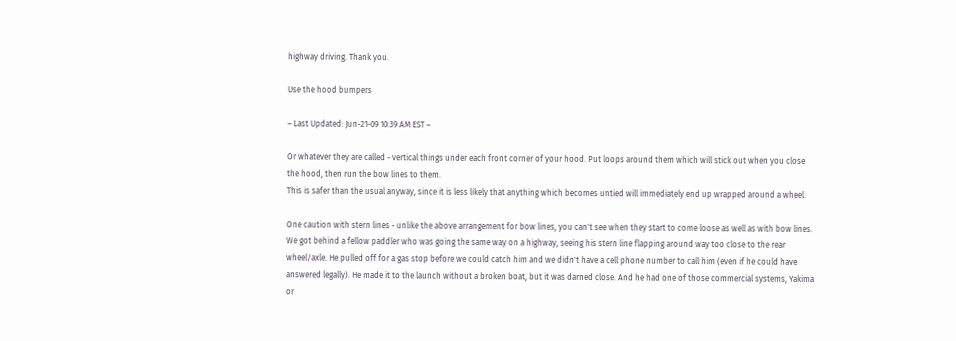highway driving. Thank you.

Use the hood bumpers

– Last Updated: Jun-21-09 10:39 AM EST –

Or whatever they are called - vertical things under each front corner of your hood. Put loops around them which will stick out when you close the hood, then run the bow lines to them.
This is safer than the usual anyway, since it is less likely that anything which becomes untied will immediately end up wrapped around a wheel.

One caution with stern lines - unlike the above arrangement for bow lines, you can't see when they start to come loose as well as with bow lines. We got behind a fellow paddler who was going the same way on a highway, seeing his stern line flapping around way too close to the rear wheel/axle. He pulled off for a gas stop before we could catch him and we didn't have a cell phone number to call him (even if he could have answered legally). He made it to the launch without a broken boat, but it was darned close. And he had one of those commercial systems, Yakima or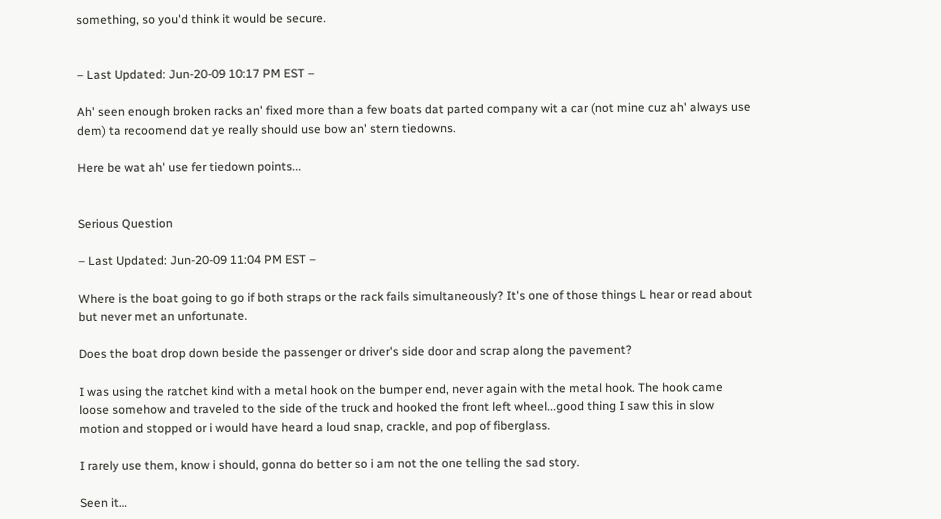something, so you'd think it would be secure.


– Last Updated: Jun-20-09 10:17 PM EST –

Ah' seen enough broken racks an' fixed more than a few boats dat parted company wit a car (not mine cuz ah' always use dem) ta recoomend dat ye really should use bow an' stern tiedowns.

Here be wat ah' use fer tiedown points...


Serious Question

– Last Updated: Jun-20-09 11:04 PM EST –

Where is the boat going to go if both straps or the rack fails simultaneously? It's one of those things L hear or read about but never met an unfortunate.

Does the boat drop down beside the passenger or driver's side door and scrap along the pavement?

I was using the ratchet kind with a metal hook on the bumper end, never again with the metal hook. The hook came loose somehow and traveled to the side of the truck and hooked the front left wheel...good thing I saw this in slow motion and stopped or i would have heard a loud snap, crackle, and pop of fiberglass.

I rarely use them, know i should, gonna do better so i am not the one telling the sad story.

Seen it…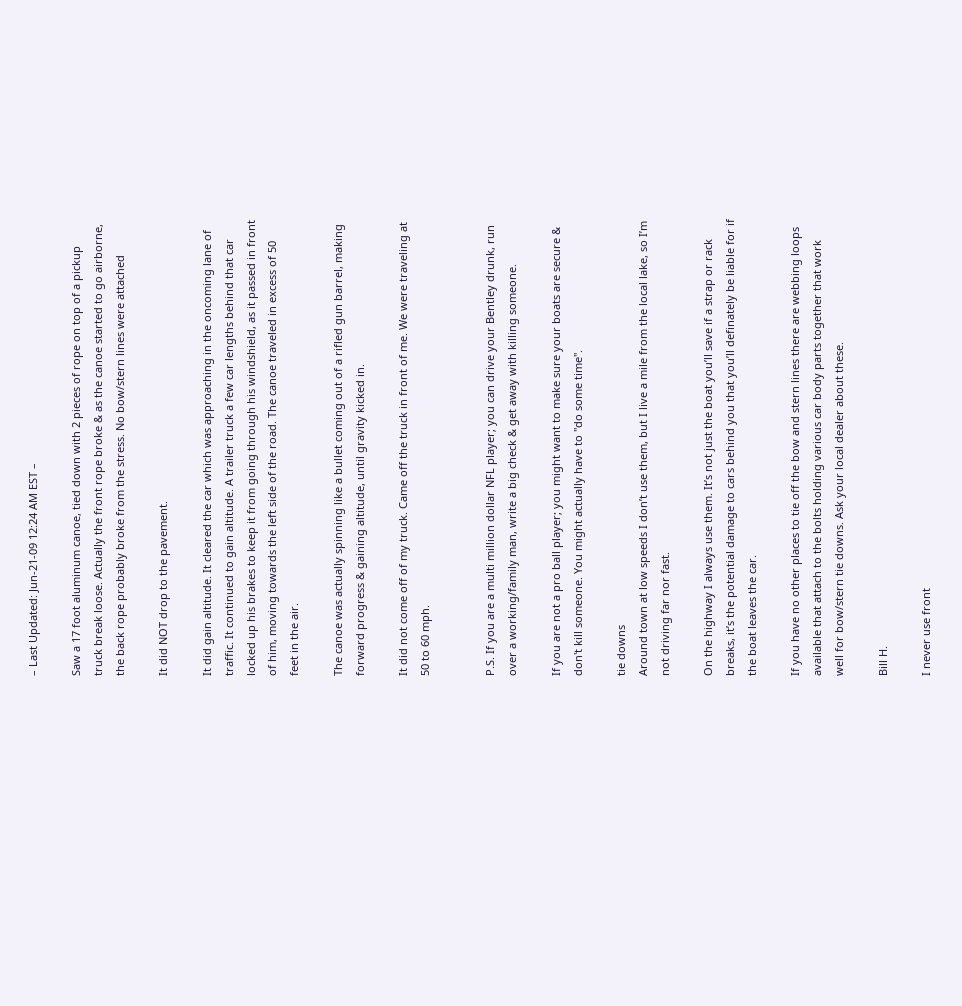– Last Updated: Jun-21-09 12:24 AM EST –

Saw a 17 foot aluminum canoe, tied down with 2 pieces of rope on top of a pickup truck break loose. Actually the front rope broke & as the canoe started to go airborne, the back rope probably broke from the stress. No bow/stern lines were attached

It did NOT drop to the pavement.

It did gain altitude. It cleared the car which was approaching in the oncoming lane of traffic. It continued to gain altitude. A trailer truck a few car lengths behind that car locked up his brakes to keep it from going through his windshield, as it passed in front of him, moving towards the left side of the road. The canoe traveled in excess of 50 feet in the air.

The canoe was actually spinning like a bullet coming out of a rifled gun barrel, making forward progress & gaining altitude, until gravity kicked in.

It did not come off of my truck. Came off the truck in front of me. We were traveling at 50 to 60 mph.


P.S. If you are a multi million dollar NFL player; you can drive your Bentley drunk, run over a working/family man, write a big check & get away with killing someone.

If you are not a pro ball player; you might want to make sure your boats are secure & don't kill someone. You might actually have to "do some time".

tie downs
Around town at low speeds I don’t use them, but I live a mile from the local lake, so I’m not driving far nor fast.

On the highway I always use them. It’s not just the boat you’ll save if a strap or rack breaks, it’s the potential damage to cars behind you that you’ll definately be liable for if the boat leaves the car.

If you have no other places to tie off the bow and stern lines there are webbing loops available that attach to the bolts holding various car body parts together that work well for bow/stern tie downs. Ask your local dealer about these.

Bill H.

I never use front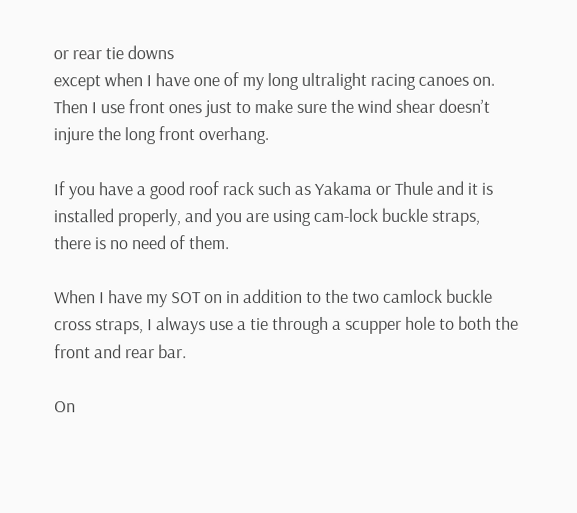or rear tie downs
except when I have one of my long ultralight racing canoes on. Then I use front ones just to make sure the wind shear doesn’t injure the long front overhang.

If you have a good roof rack such as Yakama or Thule and it is installed properly, and you are using cam-lock buckle straps, there is no need of them.

When I have my SOT on in addition to the two camlock buckle cross straps, I always use a tie through a scupper hole to both the front and rear bar.

On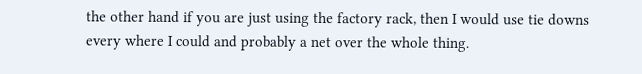the other hand if you are just using the factory rack, then I would use tie downs every where I could and probably a net over the whole thing.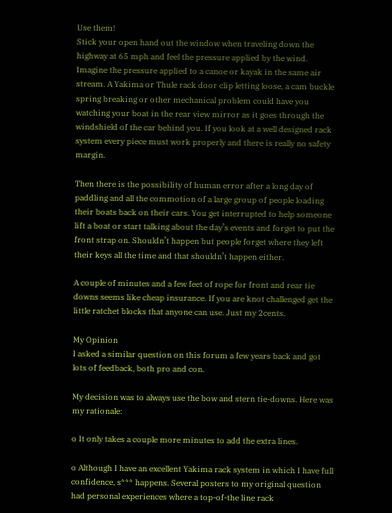Use them!
Stick your open hand out the window when traveling down the highway at 65 mph and feel the pressure applied by the wind. Imagine the pressure applied to a canoe or kayak in the same air stream. A Yakima or Thule rack door clip letting loose, a cam buckle spring breaking or other mechanical problem could have you watching your boat in the rear view mirror as it goes through the windshield of the car behind you. If you look at a well designed rack system every piece must work properly and there is really no safety margin.

Then there is the possibility of human error after a long day of paddling and all the commotion of a large group of people loading their boats back on their cars. You get interrupted to help someone lift a boat or start talking about the day’s events and forget to put the front strap on. Shouldn’t happen but people forget where they left their keys all the time and that shouldn’t happen either.

A couple of minutes and a few feet of rope for front and rear tie downs seems like cheap insurance. If you are knot challenged get the little ratchet blocks that anyone can use. Just my 2cents.

My Opinion
I asked a similar question on this forum a few years back and got lots of feedback, both pro and con.

My decision was to always use the bow and stern tie-downs. Here was my rationale:

o It only takes a couple more minutes to add the extra lines.

o Although I have an excellent Yakima rack system in which I have full confidence, s*** happens. Several posters to my original question had personal experiences where a top-of-the line rack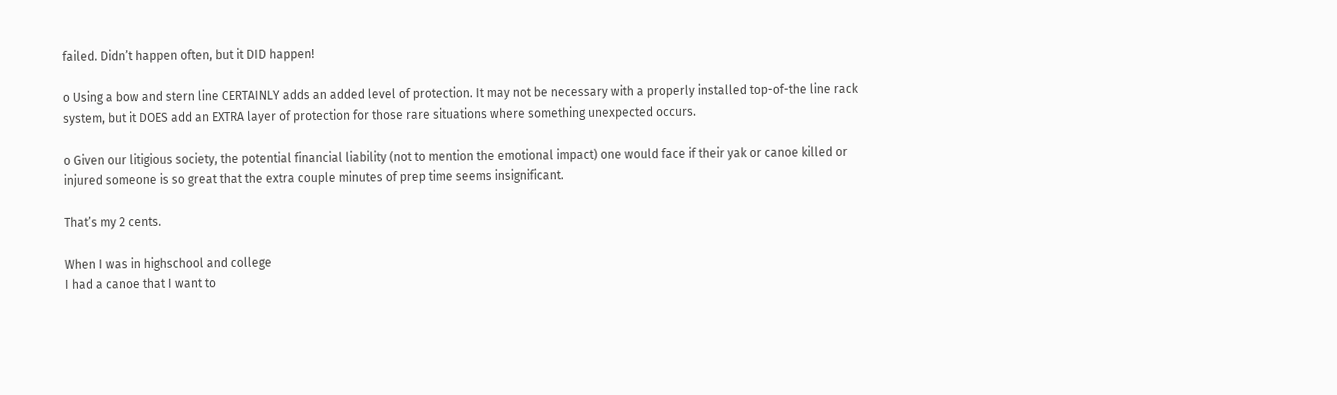failed. Didn’t happen often, but it DID happen!

o Using a bow and stern line CERTAINLY adds an added level of protection. It may not be necessary with a properly installed top-of-the line rack system, but it DOES add an EXTRA layer of protection for those rare situations where something unexpected occurs.

o Given our litigious society, the potential financial liability (not to mention the emotional impact) one would face if their yak or canoe killed or injured someone is so great that the extra couple minutes of prep time seems insignificant.

That’s my 2 cents.

When I was in highschool and college
I had a canoe that I want to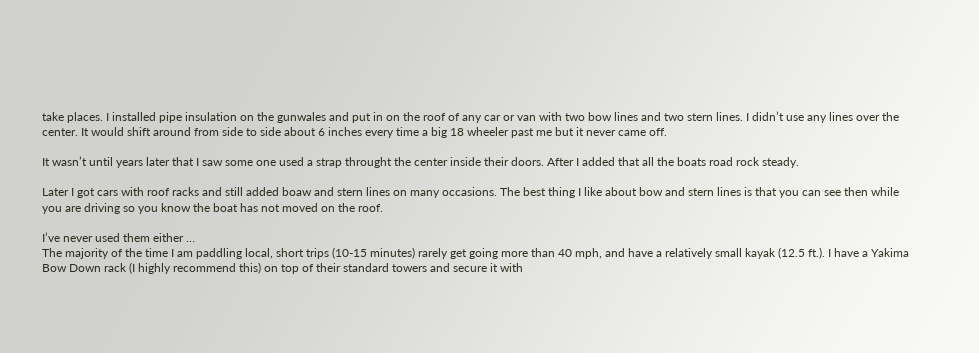take places. I installed pipe insulation on the gunwales and put in on the roof of any car or van with two bow lines and two stern lines. I didn’t use any lines over the center. It would shift around from side to side about 6 inches every time a big 18 wheeler past me but it never came off.

It wasn’t until years later that I saw some one used a strap throught the center inside their doors. After I added that all the boats road rock steady.

Later I got cars with roof racks and still added boaw and stern lines on many occasions. The best thing I like about bow and stern lines is that you can see then while you are driving so you know the boat has not moved on the roof.

I’ve never used them either …
The majority of the time I am paddling local, short trips (10-15 minutes) rarely get going more than 40 mph, and have a relatively small kayak (12.5 ft.). I have a Yakima Bow Down rack (I highly recommend this) on top of their standard towers and secure it with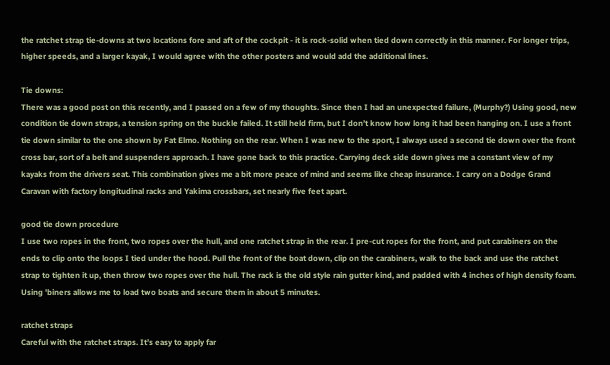the ratchet strap tie-downs at two locations fore and aft of the cockpit - it is rock-solid when tied down correctly in this manner. For longer trips, higher speeds, and a larger kayak, I would agree with the other posters and would add the additional lines.

Tie downs:
There was a good post on this recently, and I passed on a few of my thoughts. Since then I had an unexpected failure, (Murphy?) Using good, new condition tie down straps, a tension spring on the buckle failed. It still held firm, but I don’t know how long it had been hanging on. I use a front tie down similar to the one shown by Fat Elmo. Nothing on the rear. When I was new to the sport, I always used a second tie down over the front cross bar, sort of a belt and suspenders approach. I have gone back to this practice. Carrying deck side down gives me a constant view of my kayaks from the drivers seat. This combination gives me a bit more peace of mind and seems like cheap insurance. I carry on a Dodge Grand Caravan with factory longitudinal racks and Yakima crossbars, set nearly five feet apart.

good tie down procedure
I use two ropes in the front, two ropes over the hull, and one ratchet strap in the rear. I pre-cut ropes for the front, and put carabiners on the ends to clip onto the loops I tied under the hood. Pull the front of the boat down, clip on the carabiners, walk to the back and use the ratchet strap to tighten it up, then throw two ropes over the hull. The rack is the old style rain gutter kind, and padded with 4 inches of high density foam. Using 'biners allows me to load two boats and secure them in about 5 minutes.

ratchet straps
Careful with the ratchet straps. It’s easy to apply far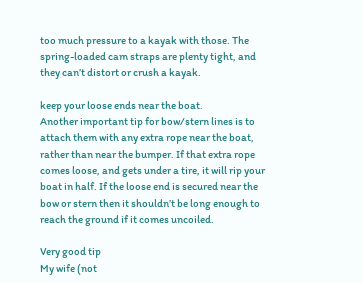too much pressure to a kayak with those. The spring-loaded cam straps are plenty tight, and they can’t distort or crush a kayak.

keep your loose ends near the boat.
Another important tip for bow/stern lines is to attach them with any extra rope near the boat, rather than near the bumper. If that extra rope comes loose, and gets under a tire, it will rip your boat in half. If the loose end is secured near the bow or stern then it shouldn’t be long enough to reach the ground if it comes uncoiled.

Very good tip
My wife (not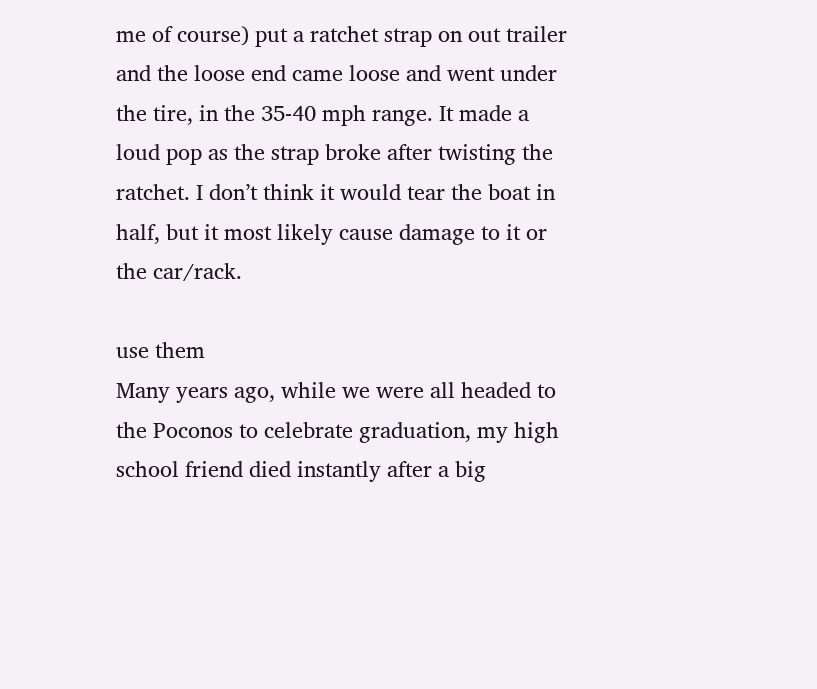me of course) put a ratchet strap on out trailer and the loose end came loose and went under the tire, in the 35-40 mph range. It made a loud pop as the strap broke after twisting the ratchet. I don’t think it would tear the boat in half, but it most likely cause damage to it or the car/rack.

use them
Many years ago, while we were all headed to the Poconos to celebrate graduation, my high school friend died instantly after a big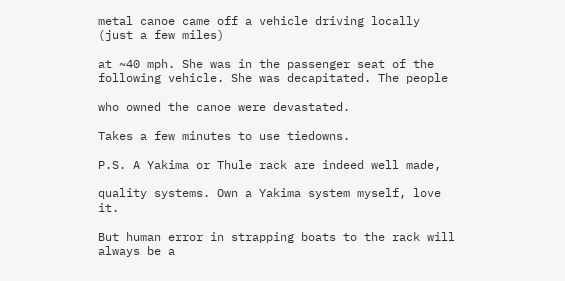metal canoe came off a vehicle driving locally (just a few miles)

at ~40 mph. She was in the passenger seat of the following vehicle. She was decapitated. The people

who owned the canoe were devastated.

Takes a few minutes to use tiedowns.

P.S. A Yakima or Thule rack are indeed well made,

quality systems. Own a Yakima system myself, love it.

But human error in strapping boats to the rack will always be a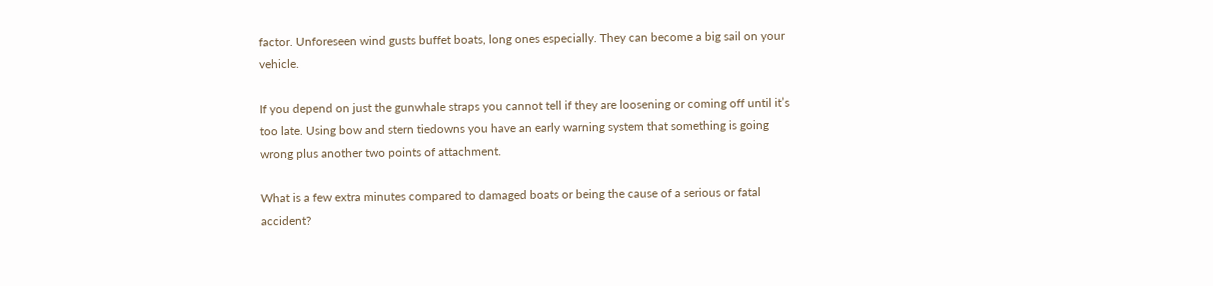factor. Unforeseen wind gusts buffet boats, long ones especially. They can become a big sail on your vehicle.

If you depend on just the gunwhale straps you cannot tell if they are loosening or coming off until it’s too late. Using bow and stern tiedowns you have an early warning system that something is going wrong plus another two points of attachment.

What is a few extra minutes compared to damaged boats or being the cause of a serious or fatal accident?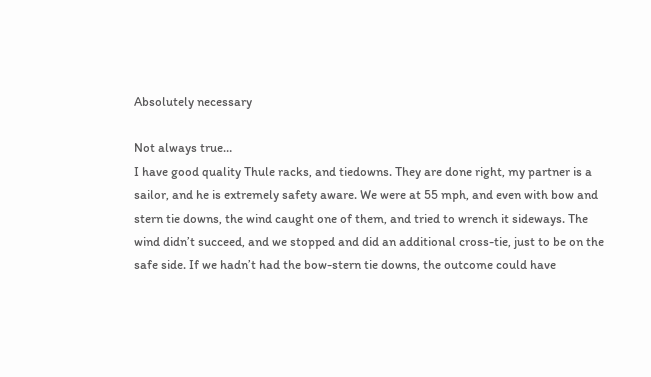Absolutely necessary

Not always true…
I have good quality Thule racks, and tiedowns. They are done right, my partner is a sailor, and he is extremely safety aware. We were at 55 mph, and even with bow and stern tie downs, the wind caught one of them, and tried to wrench it sideways. The wind didn’t succeed, and we stopped and did an additional cross-tie, just to be on the safe side. If we hadn’t had the bow-stern tie downs, the outcome could have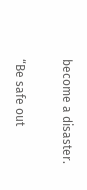become a disaster.

“Be safe out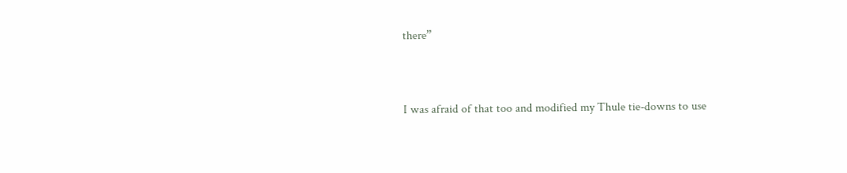there”


I was afraid of that too and modified my Thule tie-downs to use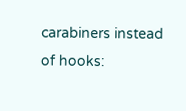carabiners instead of hooks: